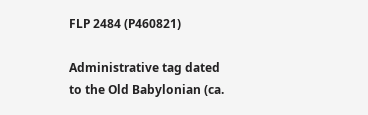FLP 2484 (P460821)

Administrative tag dated to the Old Babylonian (ca.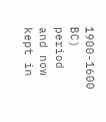1900-1600 BC) period and now kept in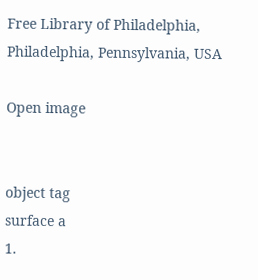Free Library of Philadelphia, Philadelphia, Pennsylvania, USA

Open image


object tag
surface a
1.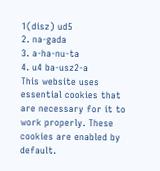1(disz) ud5
2. na-gada
3. a-ha-nu-ta
4. u4 ba-usz2-a
This website uses essential cookies that are necessary for it to work properly. These cookies are enabled by default.